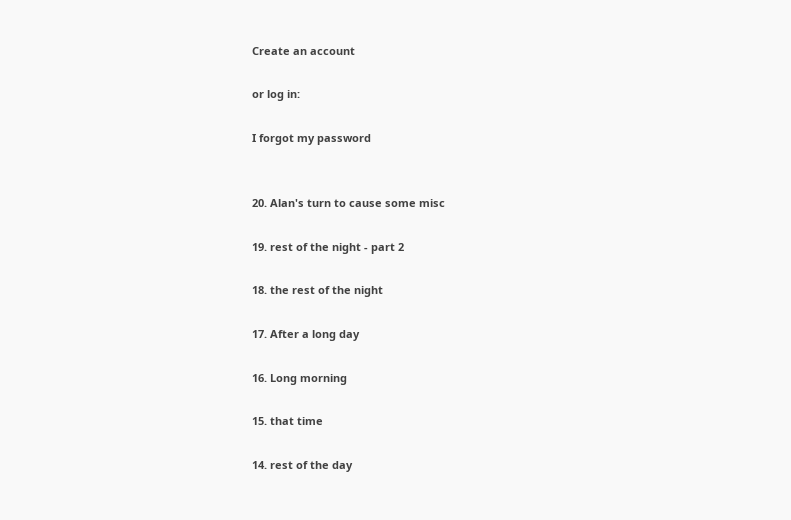Create an account

or log in:

I forgot my password


20. Alan's turn to cause some misc

19. rest of the night - part 2

18. the rest of the night

17. After a long day

16. Long morning

15. that time

14. rest of the day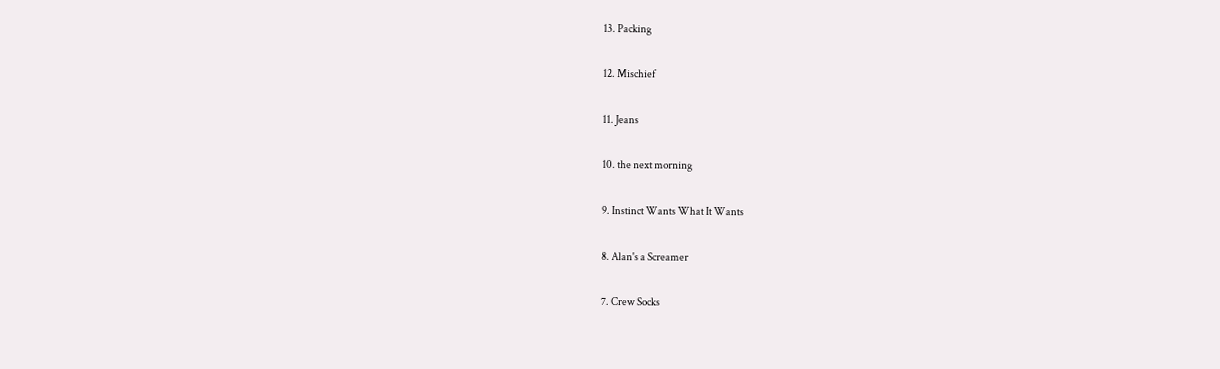13. Packing

12. Mischief

11. Jeans

10. the next morning

9. Instinct Wants What It Wants

8. Alan's a Screamer

7. Crew Socks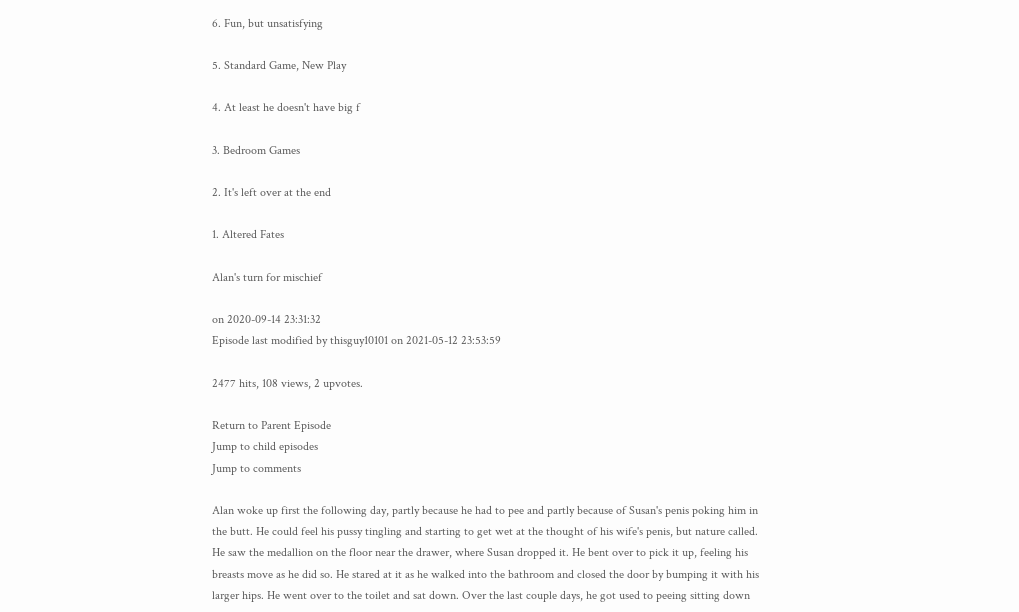6. Fun, but unsatisfying

5. Standard Game, New Play

4. At least he doesn't have big f

3. Bedroom Games

2. It's left over at the end

1. Altered Fates

Alan's turn for mischief

on 2020-09-14 23:31:32
Episode last modified by thisguy10101 on 2021-05-12 23:53:59

2477 hits, 108 views, 2 upvotes.

Return to Parent Episode
Jump to child episodes
Jump to comments

Alan woke up first the following day, partly because he had to pee and partly because of Susan's penis poking him in the butt. He could feel his pussy tingling and starting to get wet at the thought of his wife's penis, but nature called. He saw the medallion on the floor near the drawer, where Susan dropped it. He bent over to pick it up, feeling his breasts move as he did so. He stared at it as he walked into the bathroom and closed the door by bumping it with his larger hips. He went over to the toilet and sat down. Over the last couple days, he got used to peeing sitting down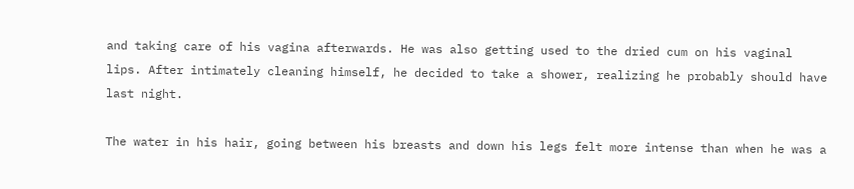and taking care of his vagina afterwards. He was also getting used to the dried cum on his vaginal lips. After intimately cleaning himself, he decided to take a shower, realizing he probably should have last night.

The water in his hair, going between his breasts and down his legs felt more intense than when he was a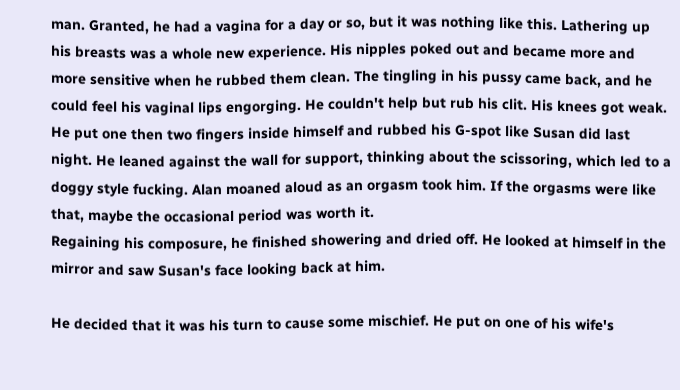man. Granted, he had a vagina for a day or so, but it was nothing like this. Lathering up his breasts was a whole new experience. His nipples poked out and became more and more sensitive when he rubbed them clean. The tingling in his pussy came back, and he could feel his vaginal lips engorging. He couldn't help but rub his clit. His knees got weak. He put one then two fingers inside himself and rubbed his G-spot like Susan did last night. He leaned against the wall for support, thinking about the scissoring, which led to a doggy style fucking. Alan moaned aloud as an orgasm took him. If the orgasms were like that, maybe the occasional period was worth it.
Regaining his composure, he finished showering and dried off. He looked at himself in the mirror and saw Susan's face looking back at him.

He decided that it was his turn to cause some mischief. He put on one of his wife's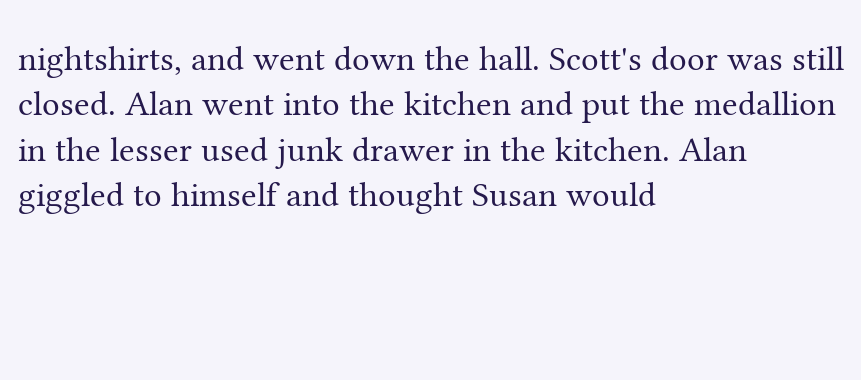nightshirts, and went down the hall. Scott's door was still closed. Alan went into the kitchen and put the medallion in the lesser used junk drawer in the kitchen. Alan giggled to himself and thought Susan would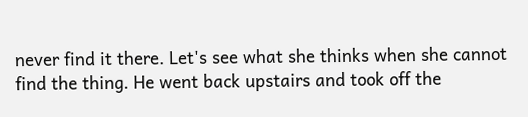never find it there. Let's see what she thinks when she cannot find the thing. He went back upstairs and took off the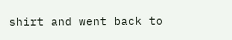shirt and went back to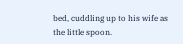bed, cuddling up to his wife as the little spoon.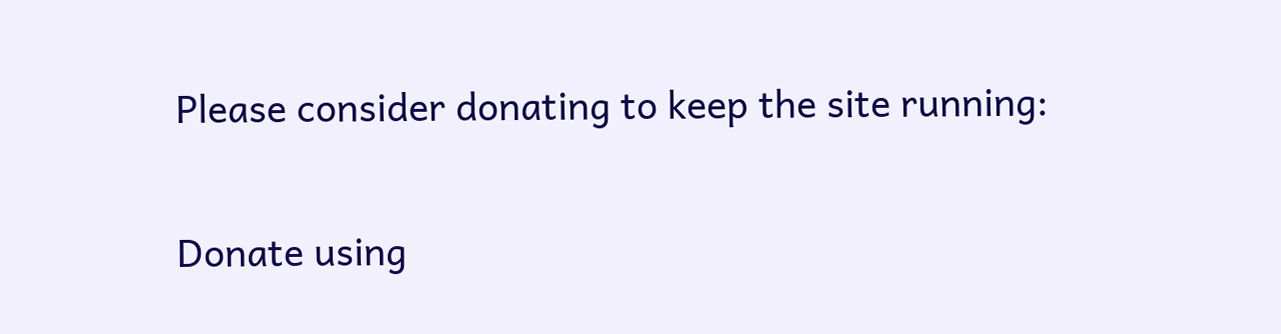Please consider donating to keep the site running:

Donate using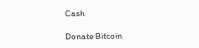Cash

Donate Bitcoin